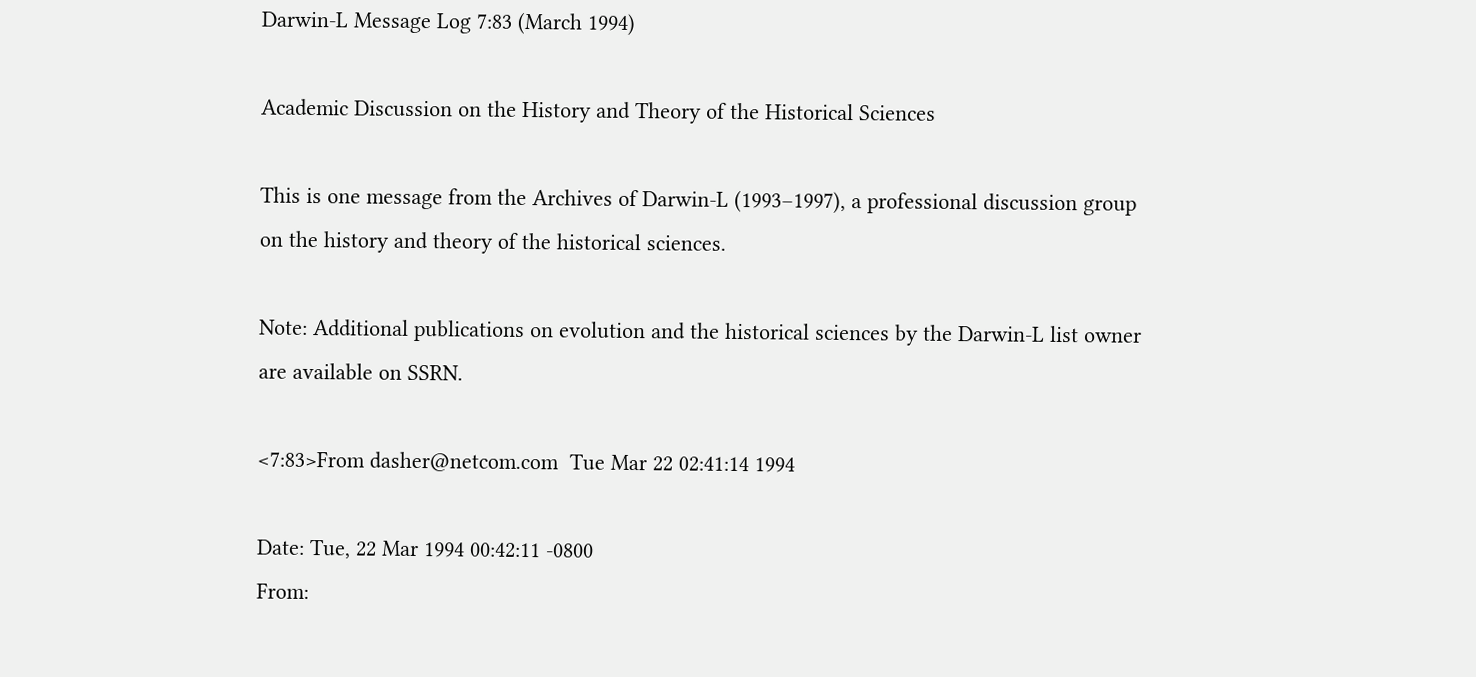Darwin-L Message Log 7:83 (March 1994)

Academic Discussion on the History and Theory of the Historical Sciences

This is one message from the Archives of Darwin-L (1993–1997), a professional discussion group on the history and theory of the historical sciences.

Note: Additional publications on evolution and the historical sciences by the Darwin-L list owner are available on SSRN.

<7:83>From dasher@netcom.com  Tue Mar 22 02:41:14 1994

Date: Tue, 22 Mar 1994 00:42:11 -0800
From: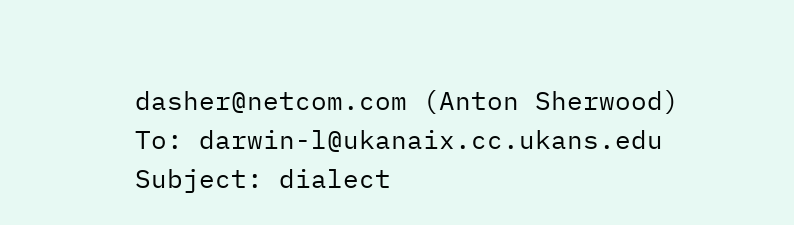dasher@netcom.com (Anton Sherwood)
To: darwin-l@ukanaix.cc.ukans.edu
Subject: dialect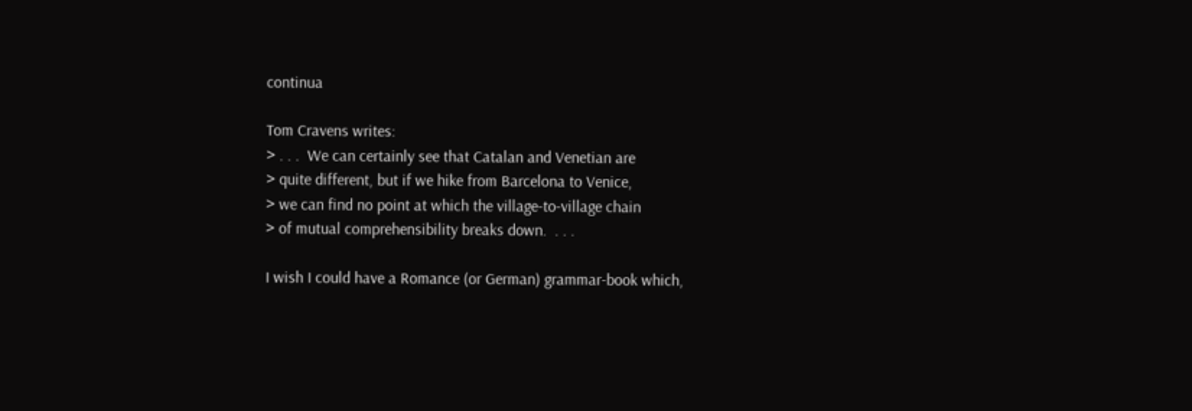continua

Tom Cravens writes:
> . . .  We can certainly see that Catalan and Venetian are
> quite different, but if we hike from Barcelona to Venice,
> we can find no point at which the village-to-village chain
> of mutual comprehensibility breaks down.  . . .

I wish I could have a Romance (or German) grammar-book which,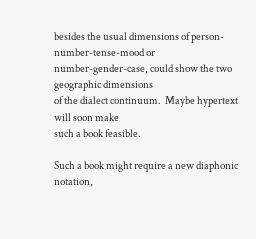besides the usual dimensions of person-number-tense-mood or
number-gender-case, could show the two geographic dimensions
of the dialect continuum.  Maybe hypertext will soon make
such a book feasible.

Such a book might require a new diaphonic notation,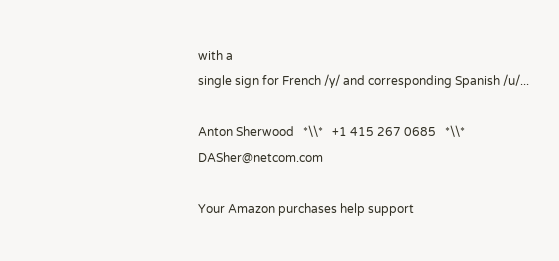with a
single sign for French /y/ and corresponding Spanish /u/...

Anton Sherwood   *\\*   +1 415 267 0685   *\\*   DASher@netcom.com

Your Amazon purchases help support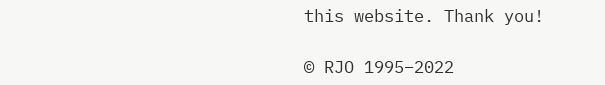this website. Thank you!

© RJO 1995–2022